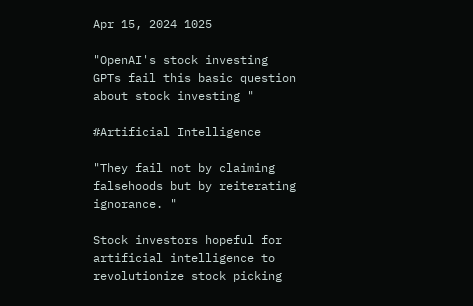Apr 15, 2024 1025

"OpenAI's stock investing GPTs fail this basic question about stock investing "

#Artificial Intelligence

"They fail not by claiming falsehoods but by reiterating ignorance. "

Stock investors hopeful for artificial intelligence to revolutionize stock picking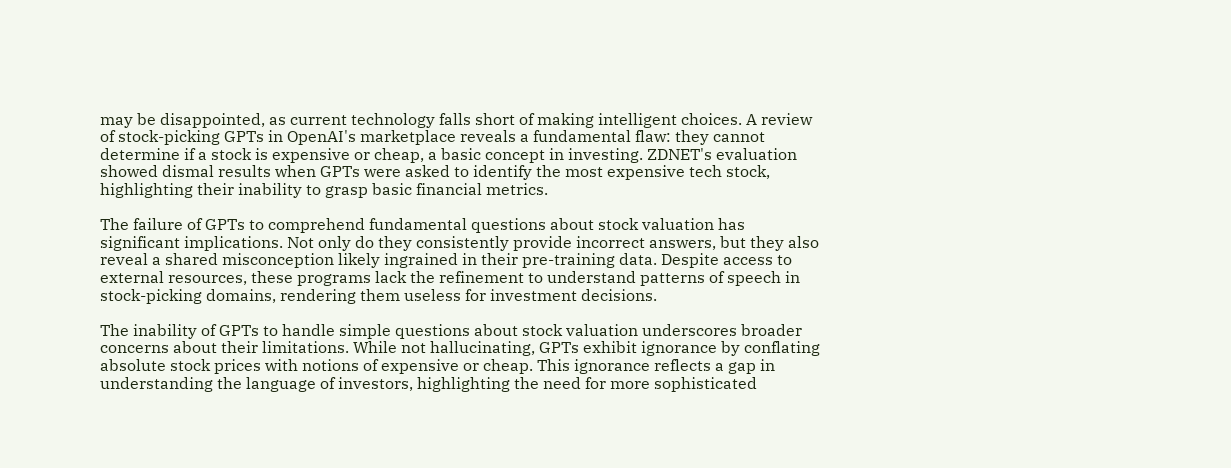may be disappointed, as current technology falls short of making intelligent choices. A review of stock-picking GPTs in OpenAI's marketplace reveals a fundamental flaw: they cannot determine if a stock is expensive or cheap, a basic concept in investing. ZDNET's evaluation showed dismal results when GPTs were asked to identify the most expensive tech stock, highlighting their inability to grasp basic financial metrics.

The failure of GPTs to comprehend fundamental questions about stock valuation has significant implications. Not only do they consistently provide incorrect answers, but they also reveal a shared misconception likely ingrained in their pre-training data. Despite access to external resources, these programs lack the refinement to understand patterns of speech in stock-picking domains, rendering them useless for investment decisions.

The inability of GPTs to handle simple questions about stock valuation underscores broader concerns about their limitations. While not hallucinating, GPTs exhibit ignorance by conflating absolute stock prices with notions of expensive or cheap. This ignorance reflects a gap in understanding the language of investors, highlighting the need for more sophisticated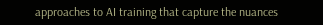approaches to AI training that capture the nuances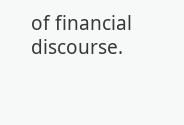of financial discourse.